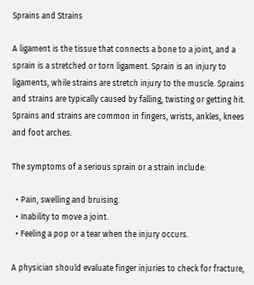Sprains and Strains

A ligament is the tissue that connects a bone to a joint, and a sprain is a stretched or torn ligament. Sprain is an injury to ligaments, while strains are stretch injury to the muscle. Sprains and strains are typically caused by falling, twisting or getting hit. Sprains and strains are common in fingers, wrists, ankles, knees and foot arches.

The symptoms of a serious sprain or a strain include:

  • Pain, swelling and bruising.
  • Inability to move a joint.
  • Feeling a pop or a tear when the injury occurs.

A physician should evaluate finger injuries to check for fracture,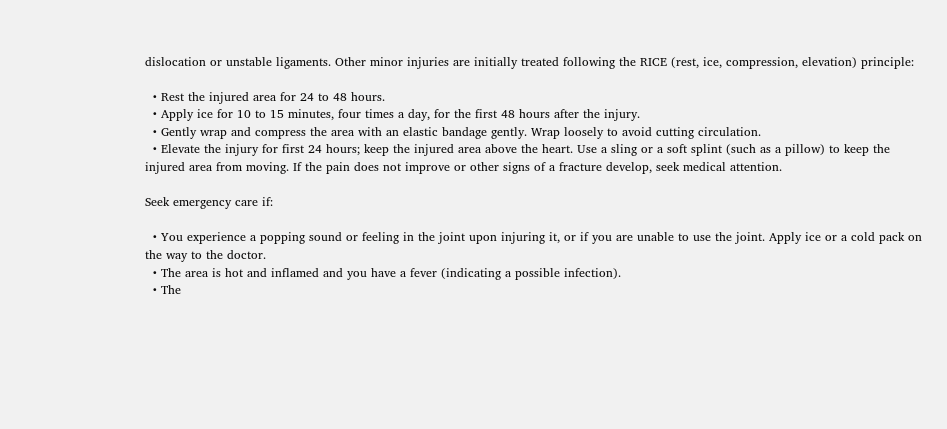dislocation or unstable ligaments. Other minor injuries are initially treated following the RICE (rest, ice, compression, elevation) principle:

  • Rest the injured area for 24 to 48 hours.
  • Apply ice for 10 to 15 minutes, four times a day, for the first 48 hours after the injury.
  • Gently wrap and compress the area with an elastic bandage gently. Wrap loosely to avoid cutting circulation.
  • Elevate the injury for first 24 hours; keep the injured area above the heart. Use a sling or a soft splint (such as a pillow) to keep the injured area from moving. If the pain does not improve or other signs of a fracture develop, seek medical attention.

Seek emergency care if:

  • You experience a popping sound or feeling in the joint upon injuring it, or if you are unable to use the joint. Apply ice or a cold pack on the way to the doctor.
  • The area is hot and inflamed and you have a fever (indicating a possible infection).
  • The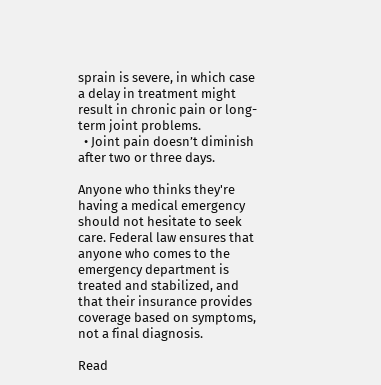sprain is severe, in which case a delay in treatment might result in chronic pain or long-term joint problems.
  • Joint pain doesn’t diminish after two or three days.

Anyone who thinks they're having a medical emergency should not hesitate to seek care. Federal law ensures that anyone who comes to the emergency department is treated and stabilized, and that their insurance provides coverage based on symptoms, not a final diagnosis.

Read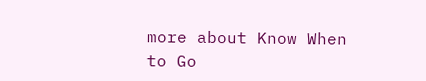more about Know When to Go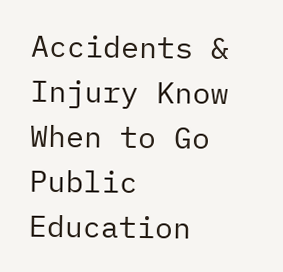Accidents & Injury Know When to Go Public Education